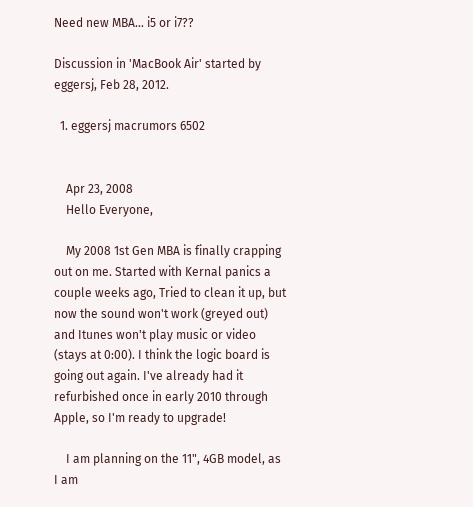Need new MBA... i5 or i7??

Discussion in 'MacBook Air' started by eggersj, Feb 28, 2012.

  1. eggersj macrumors 6502


    Apr 23, 2008
    Hello Everyone,

    My 2008 1st Gen MBA is finally crapping out on me. Started with Kernal panics a couple weeks ago, Tried to clean it up, but now the sound won't work (greyed out) and Itunes won't play music or video (stays at 0:00). I think the logic board is going out again. I've already had it refurbished once in early 2010 through Apple, so I'm ready to upgrade!

    I am planning on the 11", 4GB model, as I am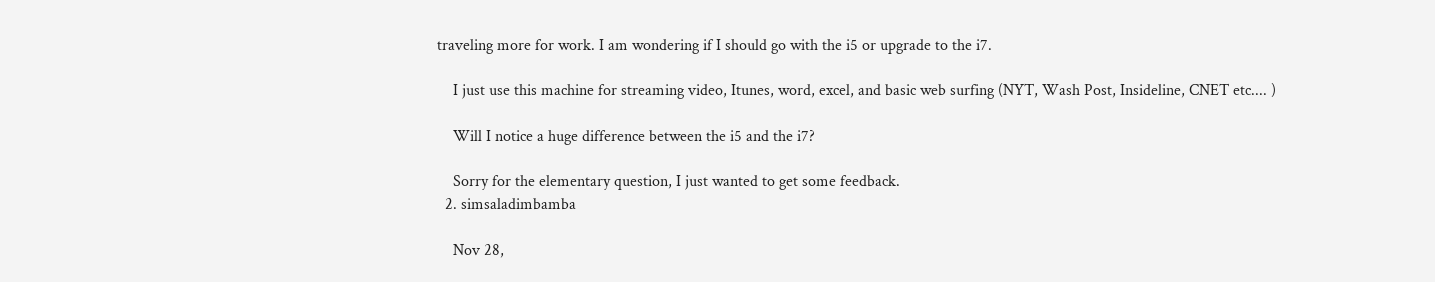traveling more for work. I am wondering if I should go with the i5 or upgrade to the i7.

    I just use this machine for streaming video, Itunes, word, excel, and basic web surfing (NYT, Wash Post, Insideline, CNET etc.... )

    Will I notice a huge difference between the i5 and the i7?

    Sorry for the elementary question, I just wanted to get some feedback.
  2. simsaladimbamba

    Nov 28,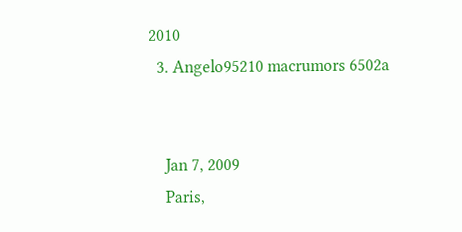2010
  3. Angelo95210 macrumors 6502a


    Jan 7, 2009
    Paris,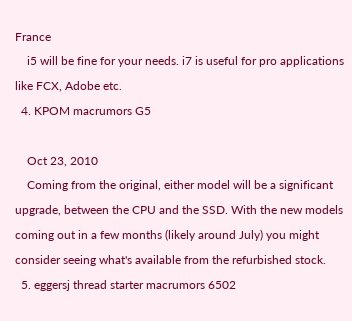France
    i5 will be fine for your needs. i7 is useful for pro applications like FCX, Adobe etc.
  4. KPOM macrumors G5

    Oct 23, 2010
    Coming from the original, either model will be a significant upgrade, between the CPU and the SSD. With the new models coming out in a few months (likely around July) you might consider seeing what's available from the refurbished stock.
  5. eggersj thread starter macrumors 6502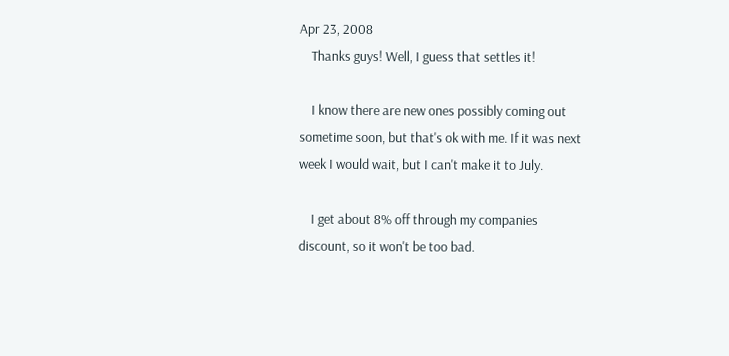Apr 23, 2008
    Thanks guys! Well, I guess that settles it!

    I know there are new ones possibly coming out sometime soon, but that's ok with me. If it was next week I would wait, but I can't make it to July.

    I get about 8% off through my companies discount, so it won't be too bad.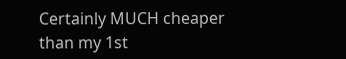Certainly MUCH cheaper than my 1st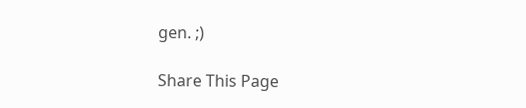gen. ;)

Share This Page